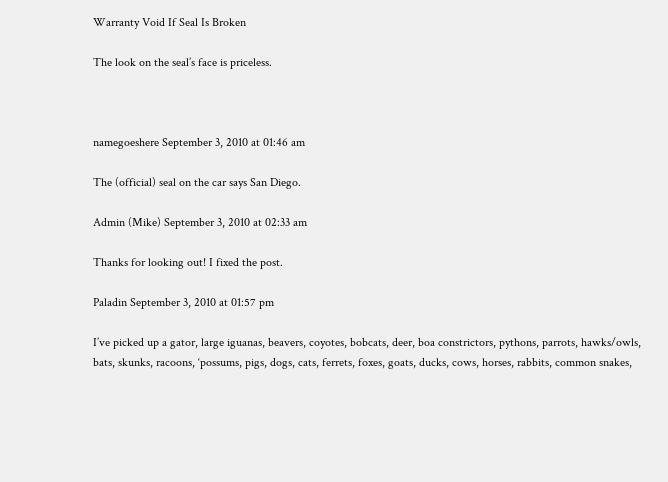Warranty Void If Seal Is Broken

The look on the seal’s face is priceless.



namegoeshere September 3, 2010 at 01:46 am

The (official) seal on the car says San Diego.

Admin (Mike) September 3, 2010 at 02:33 am

Thanks for looking out! I fixed the post.

Paladin September 3, 2010 at 01:57 pm

I’ve picked up a gator, large iguanas, beavers, coyotes, bobcats, deer, boa constrictors, pythons, parrots, hawks/owls, bats, skunks, racoons, ‘possums, pigs, dogs, cats, ferrets, foxes, goats, ducks, cows, horses, rabbits, common snakes,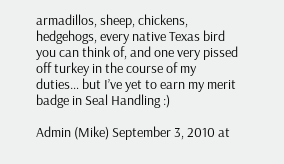armadillos, sheep, chickens, hedgehogs, every native Texas bird you can think of, and one very pissed off turkey in the course of my duties… but I’ve yet to earn my merit badge in Seal Handling :)

Admin (Mike) September 3, 2010 at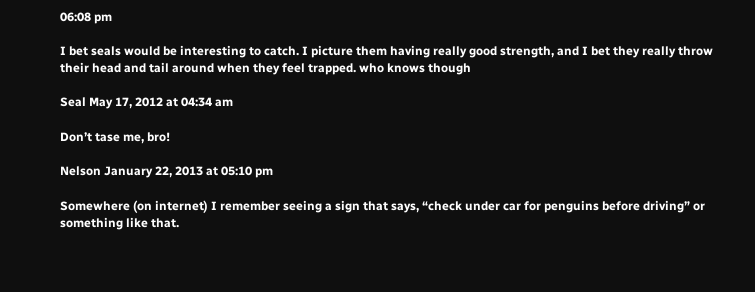06:08 pm

I bet seals would be interesting to catch. I picture them having really good strength, and I bet they really throw their head and tail around when they feel trapped. who knows though

Seal May 17, 2012 at 04:34 am

Don’t tase me, bro!

Nelson January 22, 2013 at 05:10 pm

Somewhere (on internet) I remember seeing a sign that says, “check under car for penguins before driving” or something like that.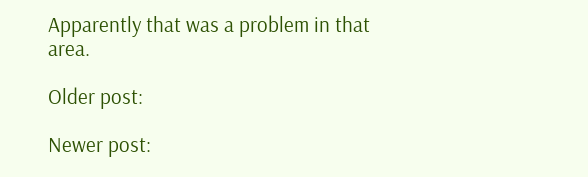Apparently that was a problem in that area.

Older post:

Newer post: